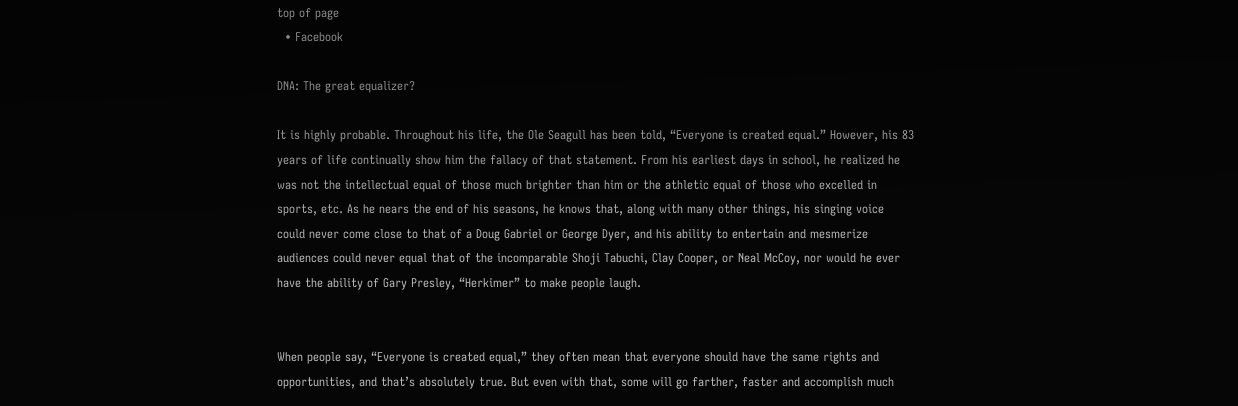top of page
  • Facebook

DNA: The great equalizer?

It is highly probable. Throughout his life, the Ole Seagull has been told, “Everyone is created equal.” However, his 83 years of life continually show him the fallacy of that statement. From his earliest days in school, he realized he was not the intellectual equal of those much brighter than him or the athletic equal of those who excelled in sports, etc. As he nears the end of his seasons, he knows that, along with many other things, his singing voice could never come close to that of a Doug Gabriel or George Dyer, and his ability to entertain and mesmerize audiences could never equal that of the incomparable Shoji Tabuchi, Clay Cooper, or Neal McCoy, nor would he ever have the ability of Gary Presley, “Herkimer” to make people laugh.


When people say, “Everyone is created equal,” they often mean that everyone should have the same rights and opportunities, and that’s absolutely true. But even with that, some will go farther, faster and accomplish much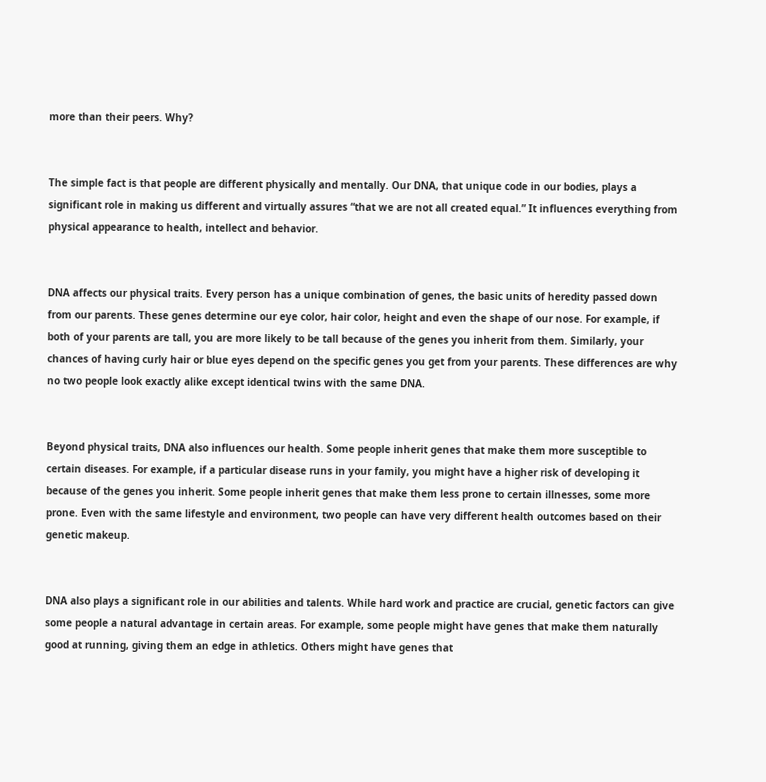more than their peers. Why?


The simple fact is that people are different physically and mentally. Our DNA, that unique code in our bodies, plays a significant role in making us different and virtually assures “that we are not all created equal.” It influences everything from physical appearance to health, intellect and behavior.


DNA affects our physical traits. Every person has a unique combination of genes, the basic units of heredity passed down from our parents. These genes determine our eye color, hair color, height and even the shape of our nose. For example, if both of your parents are tall, you are more likely to be tall because of the genes you inherit from them. Similarly, your chances of having curly hair or blue eyes depend on the specific genes you get from your parents. These differences are why no two people look exactly alike except identical twins with the same DNA.


Beyond physical traits, DNA also influences our health. Some people inherit genes that make them more susceptible to certain diseases. For example, if a particular disease runs in your family, you might have a higher risk of developing it because of the genes you inherit. Some people inherit genes that make them less prone to certain illnesses, some more prone. Even with the same lifestyle and environment, two people can have very different health outcomes based on their genetic makeup.


DNA also plays a significant role in our abilities and talents. While hard work and practice are crucial, genetic factors can give some people a natural advantage in certain areas. For example, some people might have genes that make them naturally good at running, giving them an edge in athletics. Others might have genes that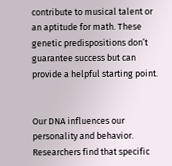contribute to musical talent or an aptitude for math. These genetic predispositions don’t guarantee success but can provide a helpful starting point.


Our DNA influences our personality and behavior. Researchers find that specific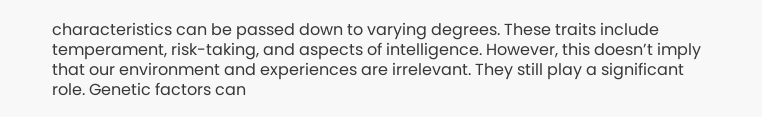characteristics can be passed down to varying degrees. These traits include temperament, risk-taking, and aspects of intelligence. However, this doesn’t imply that our environment and experiences are irrelevant. They still play a significant role. Genetic factors can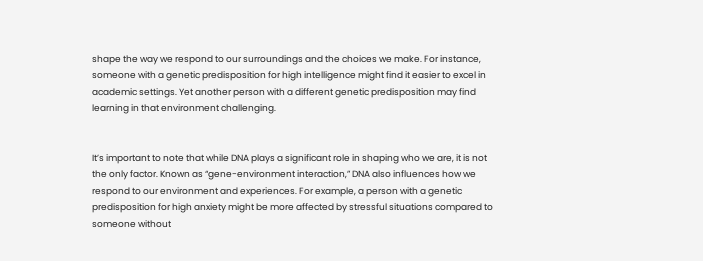shape the way we respond to our surroundings and the choices we make. For instance, someone with a genetic predisposition for high intelligence might find it easier to excel in academic settings. Yet another person with a different genetic predisposition may find learning in that environment challenging.


It’s important to note that while DNA plays a significant role in shaping who we are, it is not the only factor. Known as “gene-environment interaction,” DNA also influences how we respond to our environment and experiences. For example, a person with a genetic predisposition for high anxiety might be more affected by stressful situations compared to someone without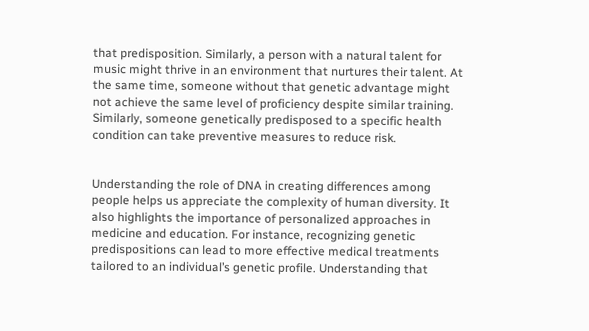that predisposition. Similarly, a person with a natural talent for music might thrive in an environment that nurtures their talent. At the same time, someone without that genetic advantage might not achieve the same level of proficiency despite similar training. Similarly, someone genetically predisposed to a specific health condition can take preventive measures to reduce risk.


Understanding the role of DNA in creating differences among people helps us appreciate the complexity of human diversity. It also highlights the importance of personalized approaches in medicine and education. For instance, recognizing genetic predispositions can lead to more effective medical treatments tailored to an individual’s genetic profile. Understanding that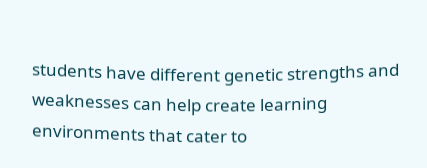students have different genetic strengths and weaknesses can help create learning environments that cater to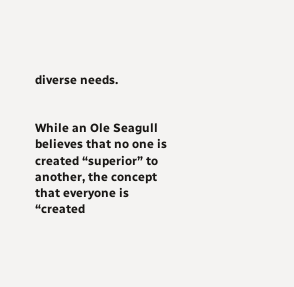diverse needs.


While an Ole Seagull believes that no one is created “superior” to another, the concept that everyone is “created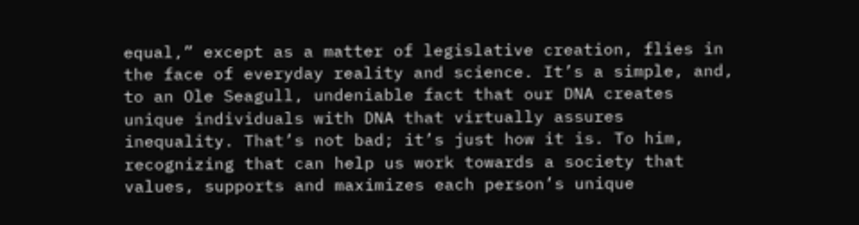equal,” except as a matter of legislative creation, flies in the face of everyday reality and science. It’s a simple, and, to an Ole Seagull, undeniable fact that our DNA creates unique individuals with DNA that virtually assures inequality. That’s not bad; it’s just how it is. To him, recognizing that can help us work towards a society that values, supports and maximizes each person’s unique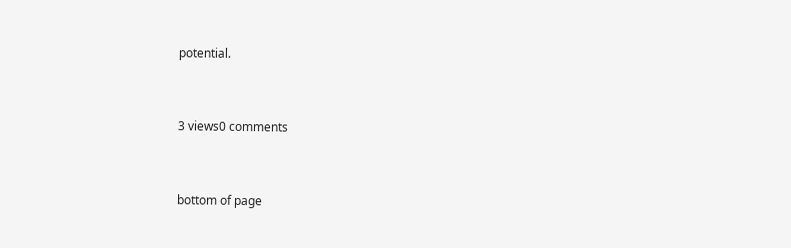potential.


3 views0 comments


bottom of page